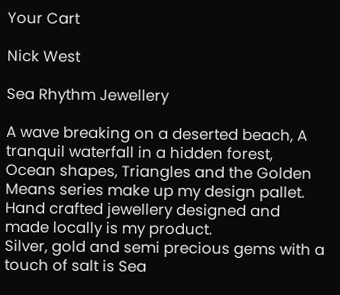Your Cart

Nick West

Sea Rhythm Jewellery

A wave breaking on a deserted beach, A tranquil waterfall in a hidden forest,
Ocean shapes, Triangles and the Golden Means series make up my design pallet.
Hand crafted jewellery designed and made locally is my product.
Silver, gold and semi precious gems with a touch of salt is Sea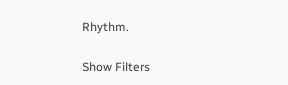Rhythm.

Show Filters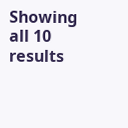Showing all 10 results